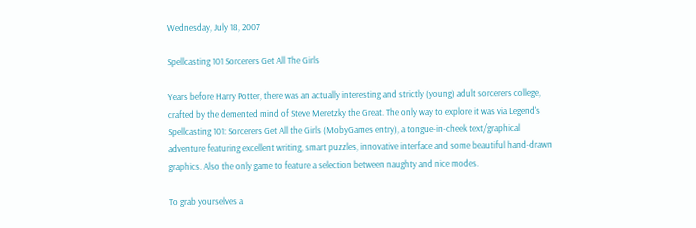Wednesday, July 18, 2007

Spellcasting 101 Sorcerers Get All The Girls

Years before Harry Potter, there was an actually interesting and strictly (young) adult sorcerers college, crafted by the demented mind of Steve Meretzky the Great. The only way to explore it was via Legend's Spellcasting 101: Sorcerers Get All the Girls (MobyGames entry), a tongue-in-cheek text/graphical adventure featuring excellent writing, smart puzzles, innovative interface and some beautiful hand-drawn graphics. Also the only game to feature a selection between naughty and nice modes.

To grab yourselves a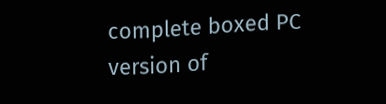complete boxed PC version of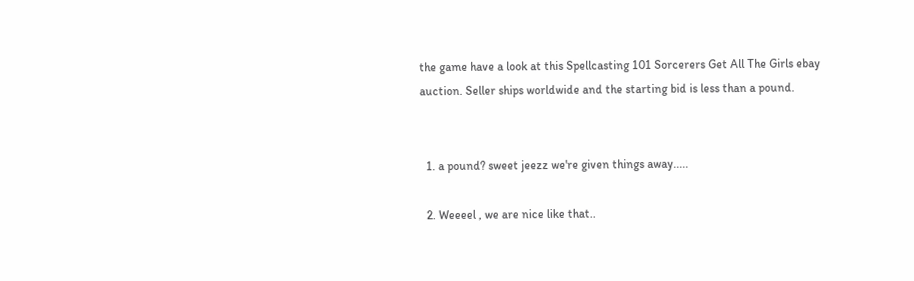the game have a look at this Spellcasting 101 Sorcerers Get All The Girls ebay auction. Seller ships worldwide and the starting bid is less than a pound.


  1. a pound? sweet jeezz we're given things away.....

  2. Weeeel , we are nice like that..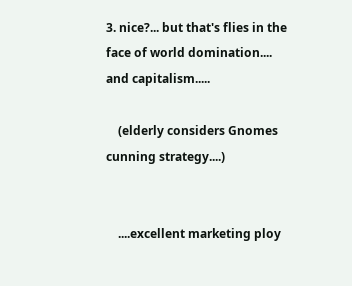3. nice?... but that's flies in the face of world domination.... and capitalism.....

    (elderly considers Gnomes cunning strategy....)


    ....excellent marketing ploy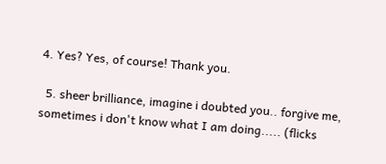4. Yes? Yes, of course! Thank you.

  5. sheer brilliance, imagine i doubted you.. forgive me, sometimes i don't know what I am doing..... (flicks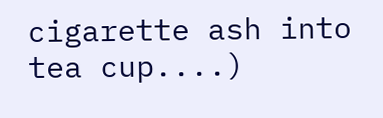cigarette ash into tea cup....)